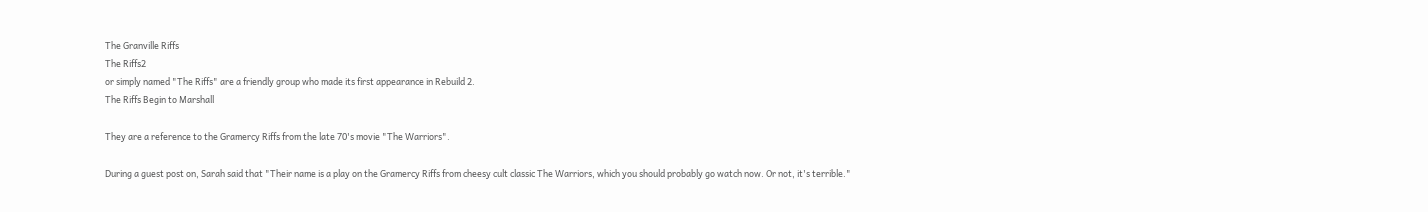The Granville Riffs
The Riffs2
or simply named "The Riffs" are a friendly group who made its first appearance in Rebuild 2.
The Riffs Begin to Marshall

They are a reference to the Gramercy Riffs from the late 70's movie "The Warriors".

During a guest post on, Sarah said that "Their name is a play on the Gramercy Riffs from cheesy cult classic The Warriors, which you should probably go watch now. Or not, it's terrible."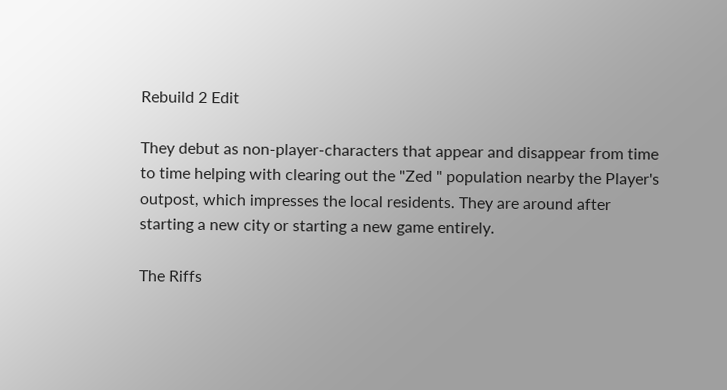Rebuild 2 Edit

They debut as non-player-characters that appear and disappear from time to time helping with clearing out the "Zed " population nearby the Player's outpost, which impresses the local residents. They are around after starting a new city or starting a new game entirely.

The Riffs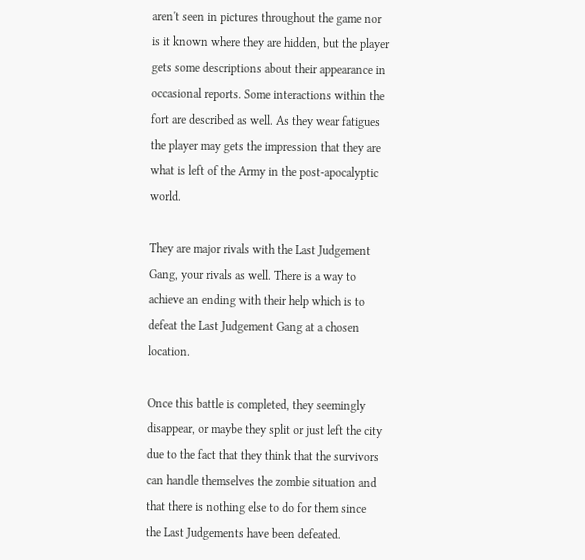aren't seen in pictures throughout the game nor is it known where they are hidden, but the player gets some descriptions about their appearance in occasional reports. Some interactions within the fort are described as well. As they wear fatigues the player may gets the impression that they are what is left of the Army in the post-apocalyptic world.

They are major rivals with the Last Judgement Gang, your rivals as well. There is a way to achieve an ending with their help which is to defeat the Last Judgement Gang at a chosen location.

Once this battle is completed, they seemingly disappear, or maybe they split or just left the city due to the fact that they think that the survivors can handle themselves the zombie situation and that there is nothing else to do for them since the Last Judgements have been defeated.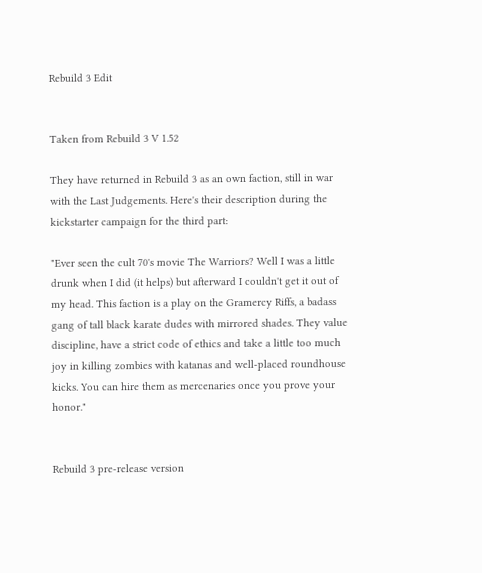Rebuild 3 Edit


Taken from Rebuild 3 V 1.52

They have returned in Rebuild 3 as an own faction, still in war with the Last Judgements. Here's their description during the kickstarter campaign for the third part:

"Ever seen the cult 70's movie The Warriors? Well I was a little drunk when I did (it helps) but afterward I couldn't get it out of my head. This faction is a play on the Gramercy Riffs, a badass gang of tall black karate dudes with mirrored shades. They value discipline, have a strict code of ethics and take a little too much joy in killing zombies with katanas and well-placed roundhouse kicks. You can hire them as mercenaries once you prove your honor."


Rebuild 3 pre-release version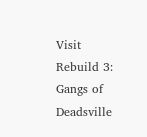Visit Rebuild 3: Gangs of Deadsville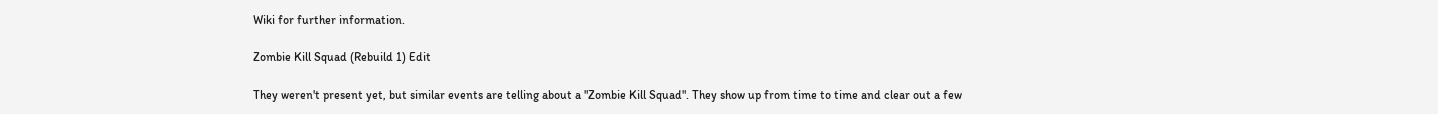Wiki for further information.

Zombie Kill Squad (Rebuild 1) Edit

They weren't present yet, but similar events are telling about a "Zombie Kill Squad". They show up from time to time and clear out a few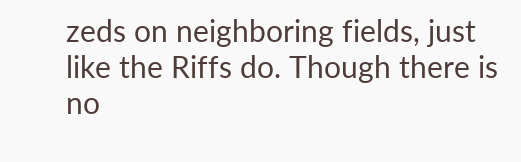zeds on neighboring fields, just like the Riffs do. Though there is no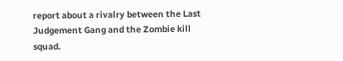report about a rivalry between the Last Judgement Gang and the Zombie kill squad.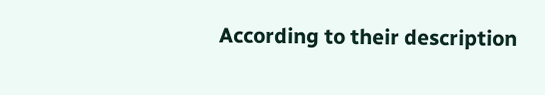According to their description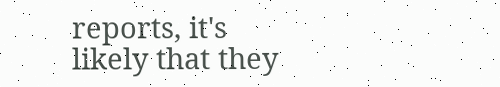reports, it's likely that they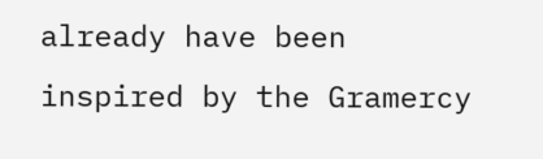already have been inspired by the Gramercy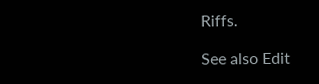Riffs.

See also Edit